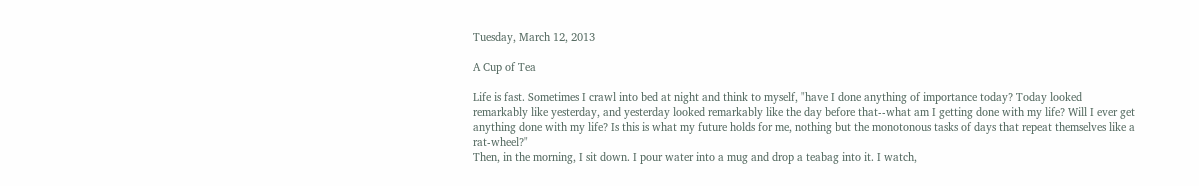Tuesday, March 12, 2013

A Cup of Tea

Life is fast. Sometimes I crawl into bed at night and think to myself, "have I done anything of importance today? Today looked remarkably like yesterday, and yesterday looked remarkably like the day before that--what am I getting done with my life? Will I ever get anything done with my life? Is this is what my future holds for me, nothing but the monotonous tasks of days that repeat themselves like a rat-wheel?"
Then, in the morning, I sit down. I pour water into a mug and drop a teabag into it. I watch,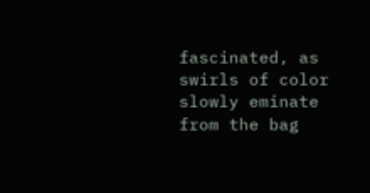fascinated, as swirls of color slowly eminate from the bag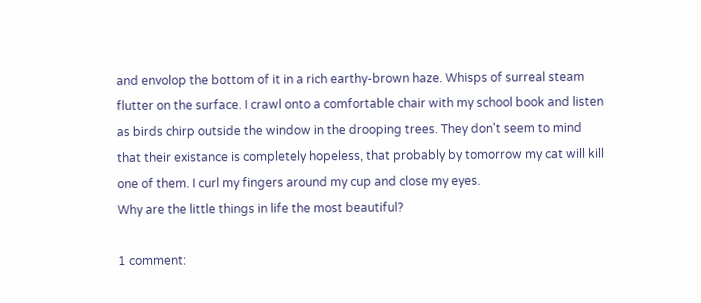and envolop the bottom of it in a rich earthy-brown haze. Whisps of surreal steam flutter on the surface. I crawl onto a comfortable chair with my school book and listen as birds chirp outside the window in the drooping trees. They don't seem to mind that their existance is completely hopeless, that probably by tomorrow my cat will kill one of them. I curl my fingers around my cup and close my eyes.
Why are the little things in life the most beautiful?

1 comment: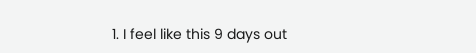1. I feel like this 9 days out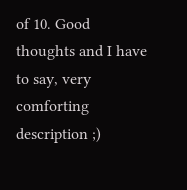of 10. Good thoughts and I have to say, very comforting description ;)